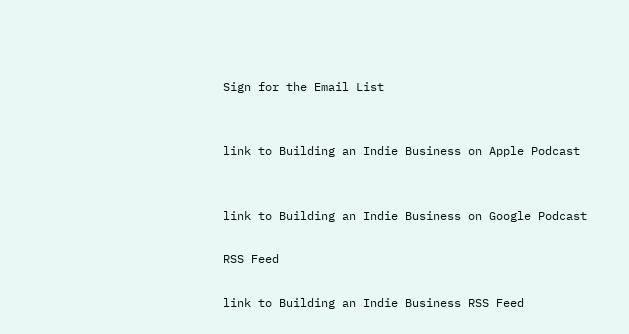Sign for the Email List


link to Building an Indie Business on Apple Podcast


link to Building an Indie Business on Google Podcast

RSS Feed

link to Building an Indie Business RSS Feed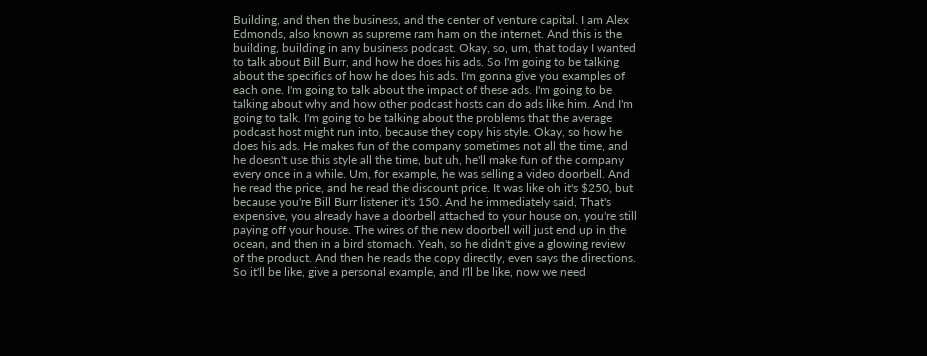Building, and then the business, and the center of venture capital. I am Alex Edmonds, also known as supreme ram ham on the internet. And this is the building, building in any business podcast. Okay, so, um, that today I wanted to talk about Bill Burr, and how he does his ads. So I'm going to be talking about the specifics of how he does his ads. I'm gonna give you examples of each one. I'm going to talk about the impact of these ads. I'm going to be talking about why and how other podcast hosts can do ads like him. And I'm going to talk. I'm going to be talking about the problems that the average podcast host might run into, because they copy his style. Okay, so how he does his ads. He makes fun of the company sometimes not all the time, and he doesn't use this style all the time, but uh, he'll make fun of the company every once in a while. Um, for example, he was selling a video doorbell. And he read the price, and he read the discount price. It was like oh it's $250, but because you're Bill Burr listener it's 150. And he immediately said, That's expensive, you already have a doorbell attached to your house on, you're still paying off your house. The wires of the new doorbell will just end up in the ocean, and then in a bird stomach. Yeah, so he didn't give a glowing review of the product. And then he reads the copy directly, even says the directions. So it'll be like, give a personal example, and I'll be like, now we need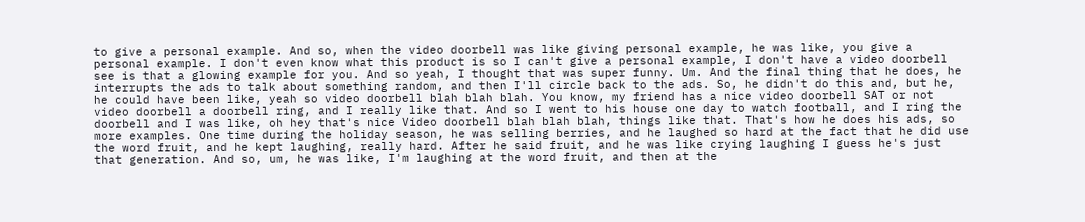to give a personal example. And so, when the video doorbell was like giving personal example, he was like, you give a personal example. I don't even know what this product is so I can't give a personal example, I don't have a video doorbell see is that a glowing example for you. And so yeah, I thought that was super funny. Um. And the final thing that he does, he interrupts the ads to talk about something random, and then I'll circle back to the ads. So, he didn't do this and, but he, he could have been like, yeah so video doorbell blah blah blah. You know, my friend has a nice video doorbell SAT or not video doorbell a doorbell ring, and I really like that. And so I went to his house one day to watch football, and I ring the doorbell and I was like, oh hey that's nice Video doorbell blah blah blah, things like that. That's how he does his ads, so more examples. One time during the holiday season, he was selling berries, and he laughed so hard at the fact that he did use the word fruit, and he kept laughing, really hard. After he said fruit, and he was like crying laughing I guess he's just that generation. And so, um, he was like, I'm laughing at the word fruit, and then at the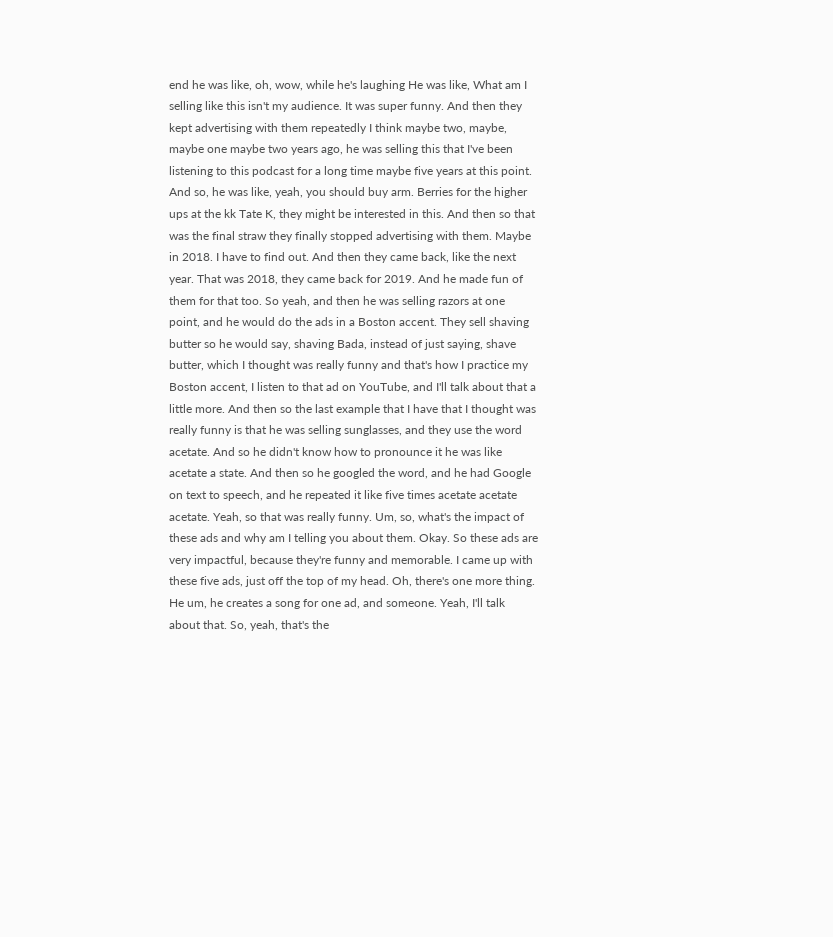end he was like, oh, wow, while he's laughing He was like, What am I selling like this isn't my audience. It was super funny. And then they kept advertising with them repeatedly I think maybe two, maybe, maybe one maybe two years ago, he was selling this that I've been listening to this podcast for a long time maybe five years at this point. And so, he was like, yeah, you should buy arm. Berries for the higher ups at the kk Tate K, they might be interested in this. And then so that was the final straw they finally stopped advertising with them. Maybe in 2018. I have to find out. And then they came back, like the next year. That was 2018, they came back for 2019. And he made fun of them for that too. So yeah, and then he was selling razors at one point, and he would do the ads in a Boston accent. They sell shaving butter so he would say, shaving Bada, instead of just saying, shave butter, which I thought was really funny and that's how I practice my Boston accent, I listen to that ad on YouTube, and I'll talk about that a little more. And then so the last example that I have that I thought was really funny is that he was selling sunglasses, and they use the word acetate. And so he didn't know how to pronounce it he was like acetate a state. And then so he googled the word, and he had Google on text to speech, and he repeated it like five times acetate acetate acetate. Yeah, so that was really funny. Um, so, what's the impact of these ads and why am I telling you about them. Okay. So these ads are very impactful, because they're funny and memorable. I came up with these five ads, just off the top of my head. Oh, there's one more thing. He um, he creates a song for one ad, and someone. Yeah, I'll talk about that. So, yeah, that's the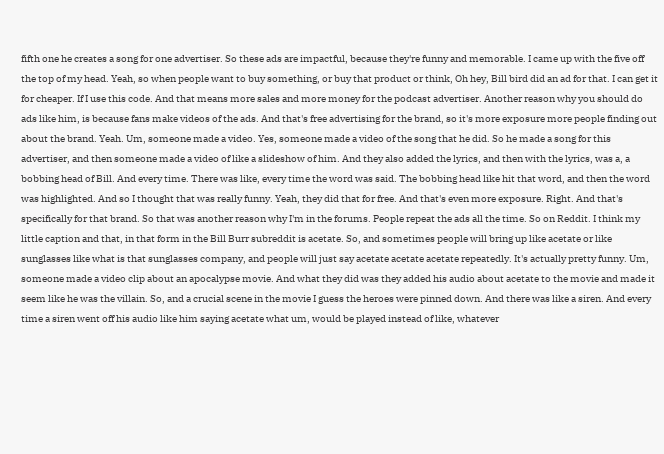fifth one he creates a song for one advertiser. So these ads are impactful, because they're funny and memorable. I came up with the five off the top of my head. Yeah, so when people want to buy something, or buy that product or think, Oh hey, Bill bird did an ad for that. I can get it for cheaper. If I use this code. And that means more sales and more money for the podcast advertiser. Another reason why you should do ads like him, is because fans make videos of the ads. And that's free advertising for the brand, so it's more exposure more people finding out about the brand. Yeah. Um, someone made a video. Yes, someone made a video of the song that he did. So he made a song for this advertiser, and then someone made a video of like a slideshow of him. And they also added the lyrics, and then with the lyrics, was a, a bobbing head of Bill. And every time. There was like, every time the word was said. The bobbing head like hit that word, and then the word was highlighted. And so I thought that was really funny. Yeah, they did that for free. And that's even more exposure. Right. And that's specifically for that brand. So that was another reason why I'm in the forums. People repeat the ads all the time. So on Reddit. I think my little caption and that, in that form in the Bill Burr subreddit is acetate. So, and sometimes people will bring up like acetate or like sunglasses like what is that sunglasses company, and people will just say acetate acetate acetate repeatedly. It's actually pretty funny. Um, someone made a video clip about an apocalypse movie. And what they did was they added his audio about acetate to the movie and made it seem like he was the villain. So, and a crucial scene in the movie I guess the heroes were pinned down. And there was like a siren. And every time a siren went off his audio like him saying acetate what um, would be played instead of like, whatever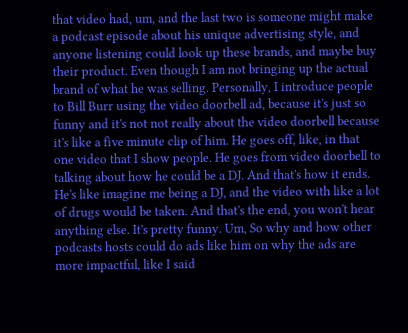that video had, um, and the last two is someone might make a podcast episode about his unique advertising style, and anyone listening could look up these brands, and maybe buy their product. Even though I am not bringing up the actual brand of what he was selling. Personally, I introduce people to Bill Burr using the video doorbell ad, because it's just so funny and it's not not really about the video doorbell because it's like a five minute clip of him. He goes off, like, in that one video that I show people. He goes from video doorbell to talking about how he could be a DJ. And that's how it ends. He's like imagine me being a DJ, and the video with like a lot of drugs would be taken. And that's the end, you won't hear anything else. It's pretty funny. Um, So why and how other podcasts hosts could do ads like him on why the ads are more impactful, like I said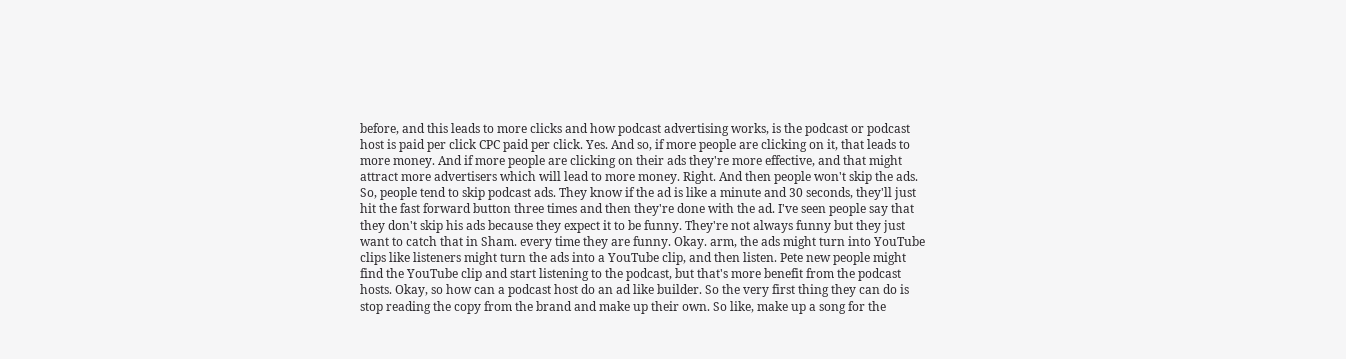before, and this leads to more clicks and how podcast advertising works, is the podcast or podcast host is paid per click CPC paid per click. Yes. And so, if more people are clicking on it, that leads to more money. And if more people are clicking on their ads they're more effective, and that might attract more advertisers which will lead to more money. Right. And then people won't skip the ads. So, people tend to skip podcast ads. They know if the ad is like a minute and 30 seconds, they'll just hit the fast forward button three times and then they're done with the ad. I've seen people say that they don't skip his ads because they expect it to be funny. They're not always funny but they just want to catch that in Sham. every time they are funny. Okay. arm, the ads might turn into YouTube clips like listeners might turn the ads into a YouTube clip, and then listen. Pete new people might find the YouTube clip and start listening to the podcast, but that's more benefit from the podcast hosts. Okay, so how can a podcast host do an ad like builder. So the very first thing they can do is stop reading the copy from the brand and make up their own. So like, make up a song for the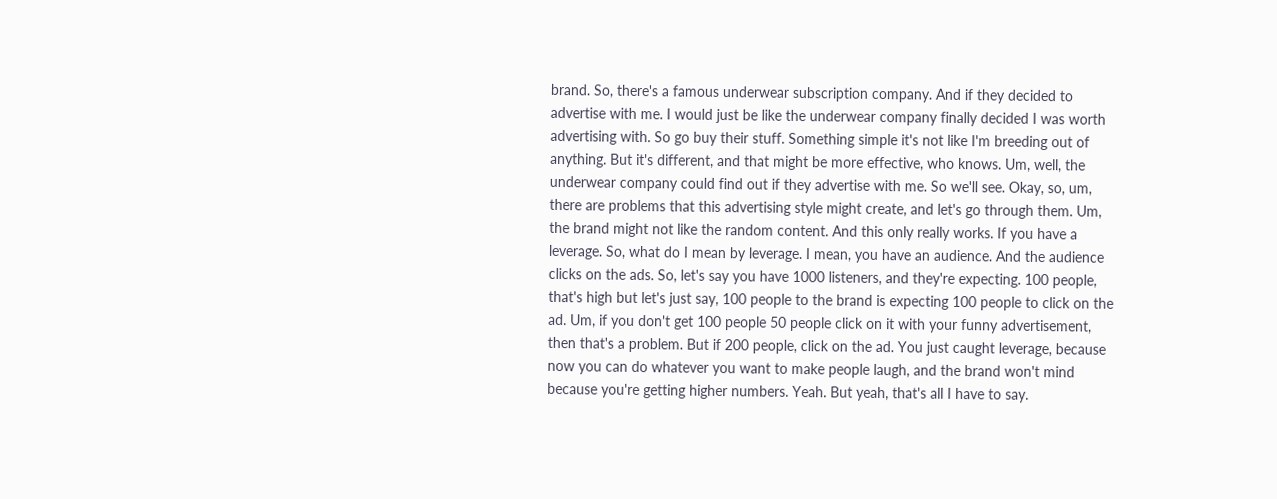brand. So, there's a famous underwear subscription company. And if they decided to advertise with me. I would just be like the underwear company finally decided I was worth advertising with. So go buy their stuff. Something simple it's not like I'm breeding out of anything. But it's different, and that might be more effective, who knows. Um, well, the underwear company could find out if they advertise with me. So we'll see. Okay, so, um, there are problems that this advertising style might create, and let's go through them. Um, the brand might not like the random content. And this only really works. If you have a leverage. So, what do I mean by leverage. I mean, you have an audience. And the audience clicks on the ads. So, let's say you have 1000 listeners, and they're expecting. 100 people, that's high but let's just say, 100 people to the brand is expecting 100 people to click on the ad. Um, if you don't get 100 people 50 people click on it with your funny advertisement, then that's a problem. But if 200 people, click on the ad. You just caught leverage, because now you can do whatever you want to make people laugh, and the brand won't mind because you're getting higher numbers. Yeah. But yeah, that's all I have to say.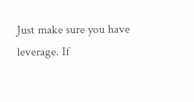Just make sure you have leverage. If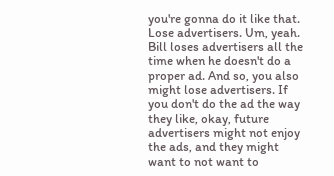you're gonna do it like that. Lose advertisers. Um, yeah. Bill loses advertisers all the time when he doesn't do a proper ad. And so, you also might lose advertisers. If you don't do the ad the way they like, okay, future advertisers might not enjoy the ads, and they might want to not want to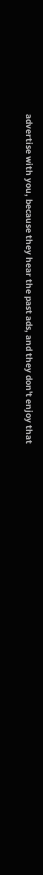advertise with you, because they hear the past ads, and they don't enjoy that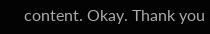content. Okay. Thank you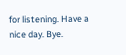for listening. Have a nice day. Bye.